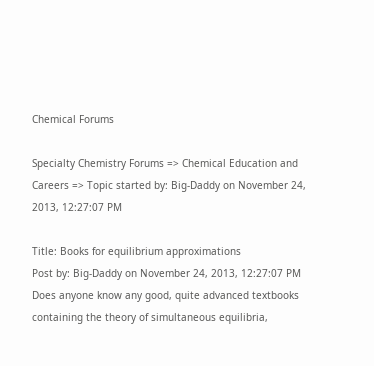Chemical Forums

Specialty Chemistry Forums => Chemical Education and Careers => Topic started by: Big-Daddy on November 24, 2013, 12:27:07 PM

Title: Books for equilibrium approximations
Post by: Big-Daddy on November 24, 2013, 12:27:07 PM
Does anyone know any good, quite advanced textbooks containing the theory of simultaneous equilibria,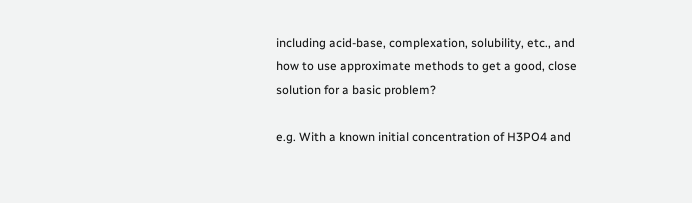including acid-base, complexation, solubility, etc., and how to use approximate methods to get a good, close solution for a basic problem?

e.g. With a known initial concentration of H3PO4 and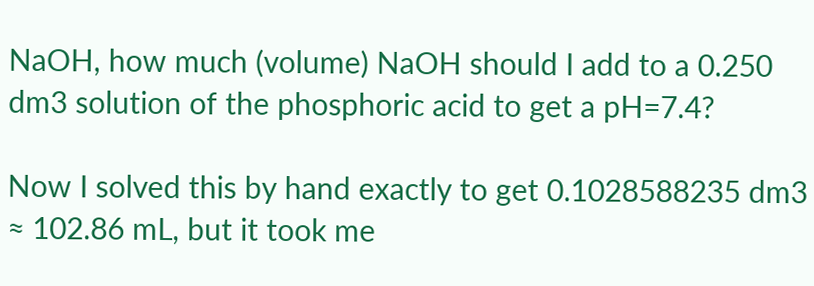NaOH, how much (volume) NaOH should I add to a 0.250 dm3 solution of the phosphoric acid to get a pH=7.4?

Now I solved this by hand exactly to get 0.1028588235 dm3 ≈ 102.86 mL, but it took me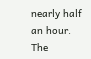nearly half an hour. The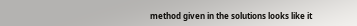method given in the solutions looks like it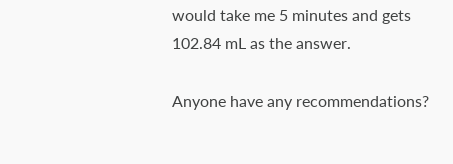would take me 5 minutes and gets 102.84 mL as the answer.

Anyone have any recommendations?